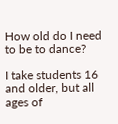How old do I need to be to dance?

I take students 16 and older, but all ages of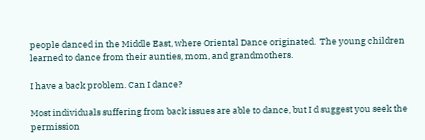people danced in the Middle East, where Oriental Dance originated.  The young children learned to dance from their aunties, mom, and grandmothers.

I have a back problem. Can I dance?

Most individuals suffering from back issues are able to dance, but I d suggest you seek the permission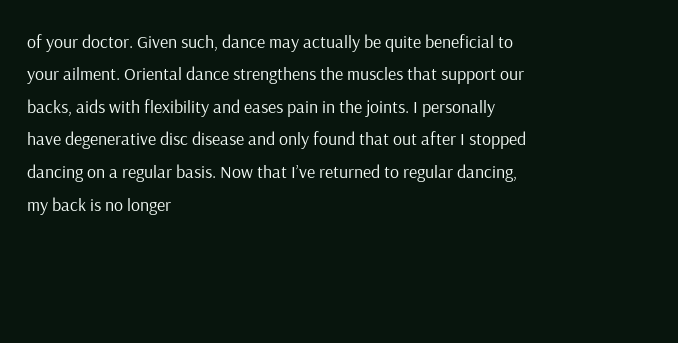of your doctor. Given such, dance may actually be quite beneficial to your ailment. Oriental dance strengthens the muscles that support our backs, aids with flexibility and eases pain in the joints. I personally have degenerative disc disease and only found that out after I stopped dancing on a regular basis. Now that I’ve returned to regular dancing, my back is no longer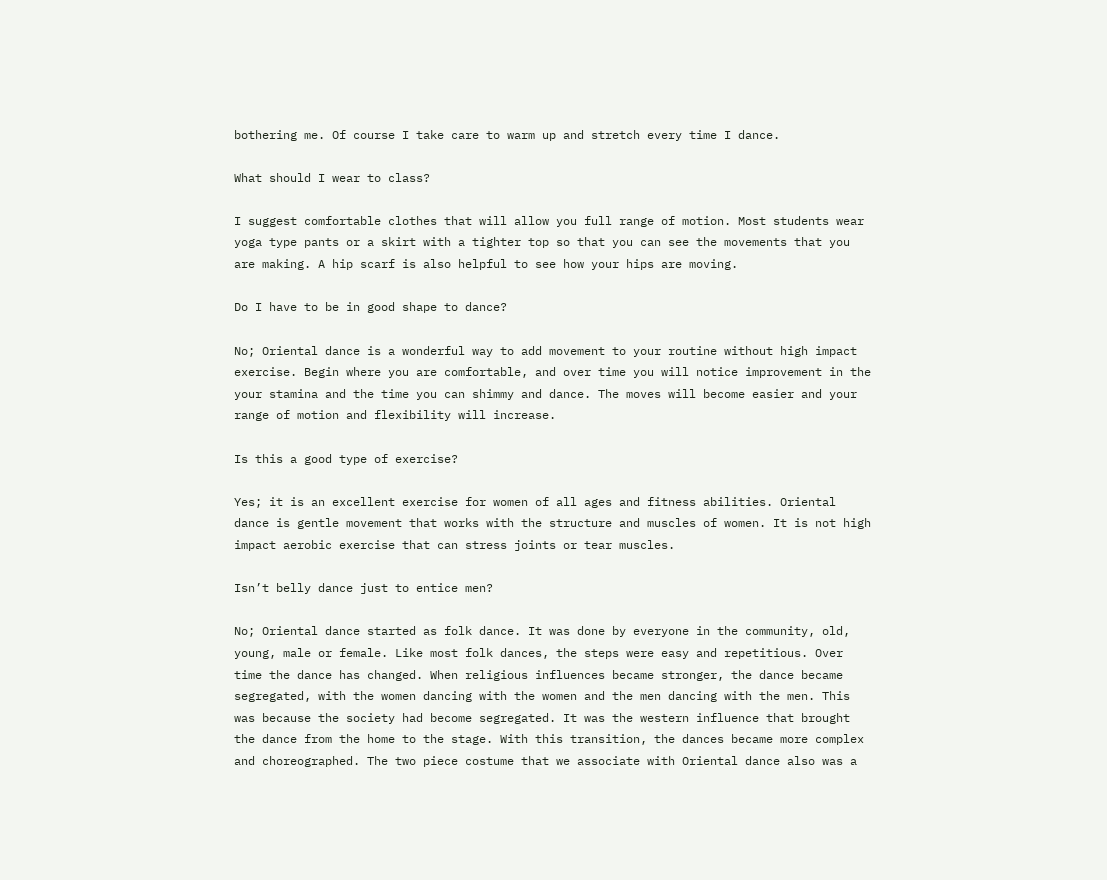bothering me. Of course I take care to warm up and stretch every time I dance.

What should I wear to class?

I suggest comfortable clothes that will allow you full range of motion. Most students wear yoga type pants or a skirt with a tighter top so that you can see the movements that you are making. A hip scarf is also helpful to see how your hips are moving.

Do I have to be in good shape to dance?

No; Oriental dance is a wonderful way to add movement to your routine without high impact exercise. Begin where you are comfortable, and over time you will notice improvement in the your stamina and the time you can shimmy and dance. The moves will become easier and your range of motion and flexibility will increase.

Is this a good type of exercise?

Yes; it is an excellent exercise for women of all ages and fitness abilities. Oriental dance is gentle movement that works with the structure and muscles of women. It is not high impact aerobic exercise that can stress joints or tear muscles.

Isn’t belly dance just to entice men?

No; Oriental dance started as folk dance. It was done by everyone in the community, old, young, male or female. Like most folk dances, the steps were easy and repetitious. Over time the dance has changed. When religious influences became stronger, the dance became segregated, with the women dancing with the women and the men dancing with the men. This was because the society had become segregated. It was the western influence that brought the dance from the home to the stage. With this transition, the dances became more complex and choreographed. The two piece costume that we associate with Oriental dance also was a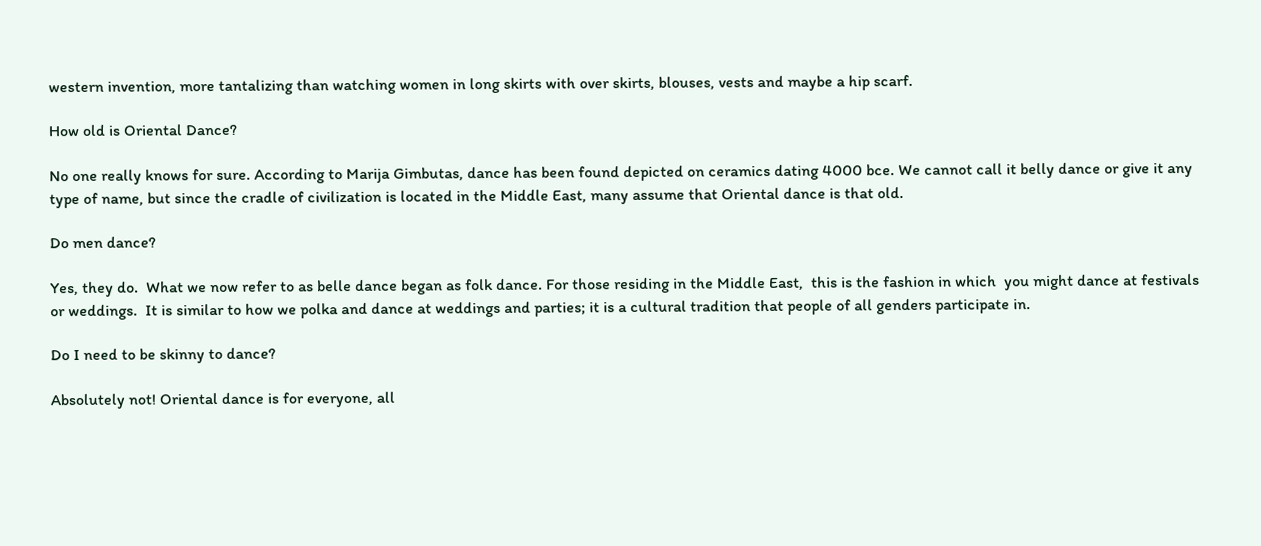western invention, more tantalizing than watching women in long skirts with over skirts, blouses, vests and maybe a hip scarf.

How old is Oriental Dance?

No one really knows for sure. According to Marija Gimbutas, dance has been found depicted on ceramics dating 4000 bce. We cannot call it belly dance or give it any type of name, but since the cradle of civilization is located in the Middle East, many assume that Oriental dance is that old.

Do men dance?

Yes, they do.  What we now refer to as belle dance began as folk dance. For those residing in the Middle East,  this is the fashion in which  you might dance at festivals or weddings.  It is similar to how we polka and dance at weddings and parties; it is a cultural tradition that people of all genders participate in.

Do I need to be skinny to dance?

Absolutely not! Oriental dance is for everyone, all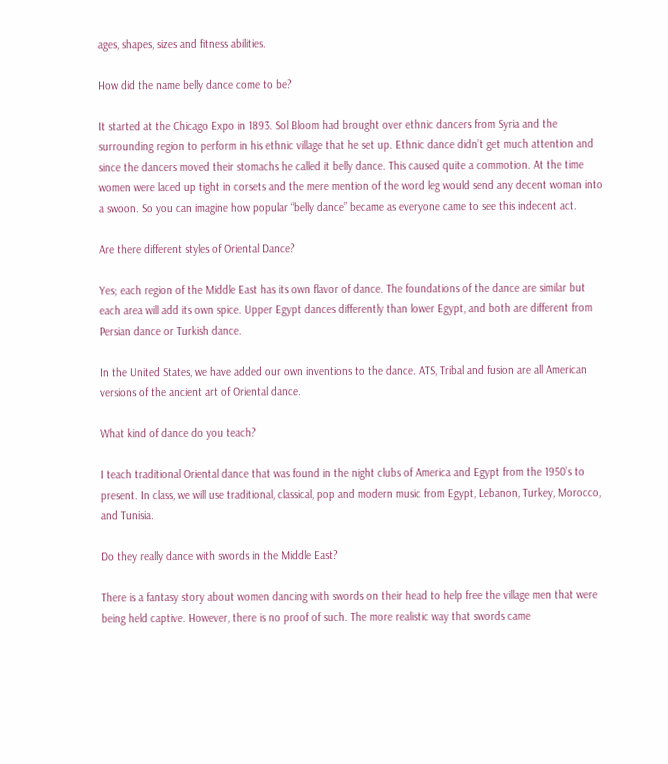ages, shapes, sizes and fitness abilities.

How did the name belly dance come to be?

It started at the Chicago Expo in 1893. Sol Bloom had brought over ethnic dancers from Syria and the surrounding region to perform in his ethnic village that he set up. Ethnic dance didn’t get much attention and since the dancers moved their stomachs he called it belly dance. This caused quite a commotion. At the time women were laced up tight in corsets and the mere mention of the word leg would send any decent woman into a swoon. So you can imagine how popular “belly dance” became as everyone came to see this indecent act.

Are there different styles of Oriental Dance?

Yes; each region of the Middle East has its own flavor of dance. The foundations of the dance are similar but each area will add its own spice. Upper Egypt dances differently than lower Egypt, and both are different from Persian dance or Turkish dance.

In the United States, we have added our own inventions to the dance. ATS, Tribal and fusion are all American versions of the ancient art of Oriental dance.

What kind of dance do you teach?

I teach traditional Oriental dance that was found in the night clubs of America and Egypt from the 1950’s to present. In class, we will use traditional, classical, pop and modern music from Egypt, Lebanon, Turkey, Morocco, and Tunisia.

Do they really dance with swords in the Middle East?

There is a fantasy story about women dancing with swords on their head to help free the village men that were being held captive. However, there is no proof of such. The more realistic way that swords came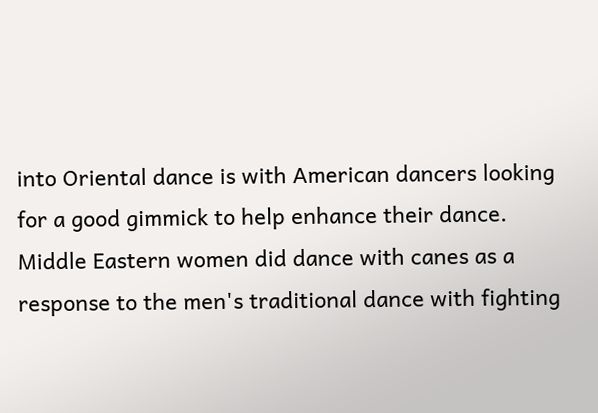into Oriental dance is with American dancers looking for a good gimmick to help enhance their dance. Middle Eastern women did dance with canes as a response to the men's traditional dance with fighting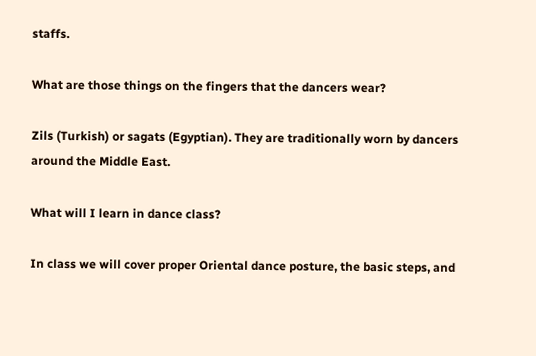staffs.

What are those things on the fingers that the dancers wear?

Zils (Turkish) or sagats (Egyptian). They are traditionally worn by dancers around the Middle East.

What will I learn in dance class?

In class we will cover proper Oriental dance posture, the basic steps, and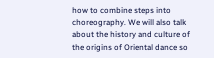how to combine steps into choreography. We will also talk about the history and culture of the origins of Oriental dance so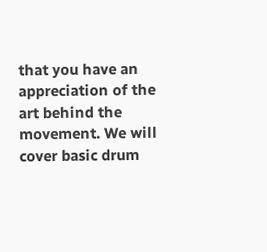that you have an appreciation of the art behind the movement. We will cover basic drum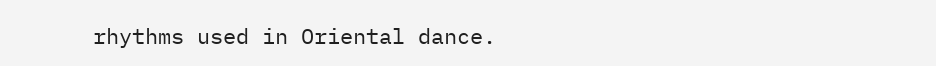rhythms used in Oriental dance.